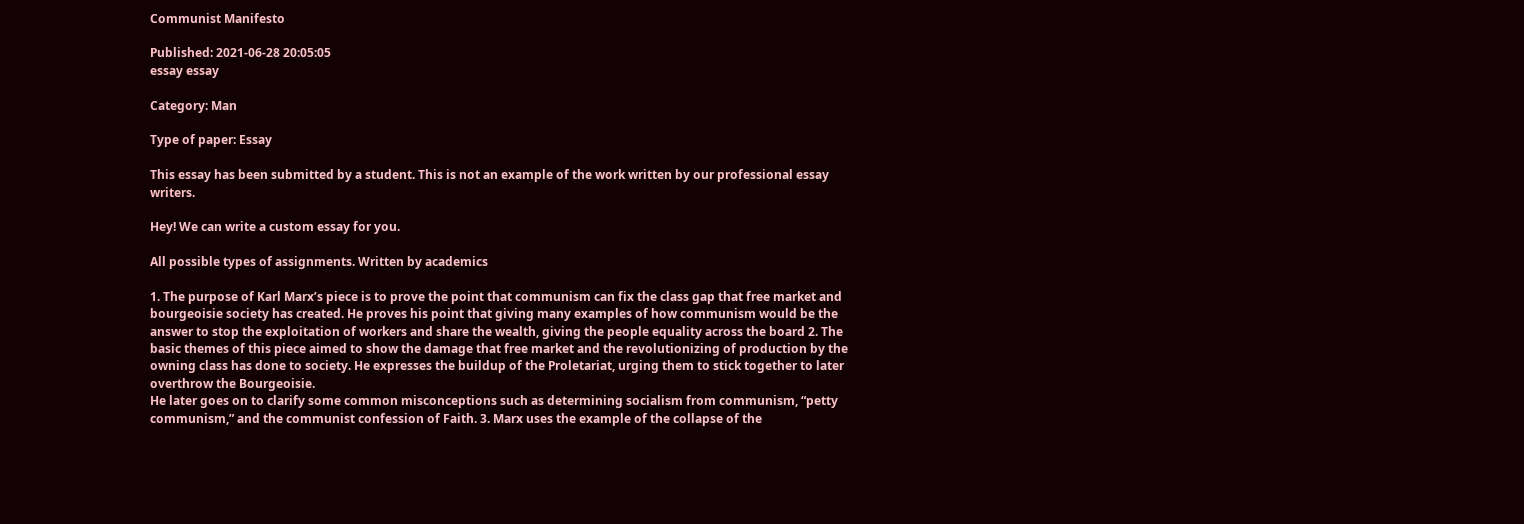Communist Manifesto

Published: 2021-06-28 20:05:05
essay essay

Category: Man

Type of paper: Essay

This essay has been submitted by a student. This is not an example of the work written by our professional essay writers.

Hey! We can write a custom essay for you.

All possible types of assignments. Written by academics

1. The purpose of Karl Marx’s piece is to prove the point that communism can fix the class gap that free market and bourgeoisie society has created. He proves his point that giving many examples of how communism would be the answer to stop the exploitation of workers and share the wealth, giving the people equality across the board 2. The basic themes of this piece aimed to show the damage that free market and the revolutionizing of production by the owning class has done to society. He expresses the buildup of the Proletariat, urging them to stick together to later overthrow the Bourgeoisie.
He later goes on to clarify some common misconceptions such as determining socialism from communism, “petty communism,” and the communist confession of Faith. 3. Marx uses the example of the collapse of the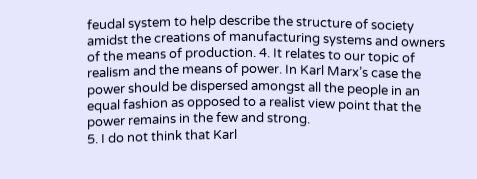feudal system to help describe the structure of society amidst the creations of manufacturing systems and owners of the means of production. 4. It relates to our topic of realism and the means of power. In Karl Marx’s case the power should be dispersed amongst all the people in an equal fashion as opposed to a realist view point that the power remains in the few and strong.
5. I do not think that Karl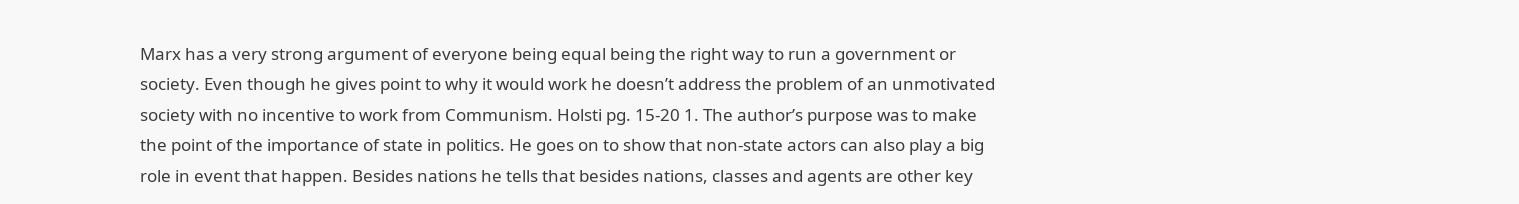Marx has a very strong argument of everyone being equal being the right way to run a government or society. Even though he gives point to why it would work he doesn’t address the problem of an unmotivated society with no incentive to work from Communism. Holsti pg. 15-20 1. The author’s purpose was to make the point of the importance of state in politics. He goes on to show that non-state actors can also play a big role in event that happen. Besides nations he tells that besides nations, classes and agents are other key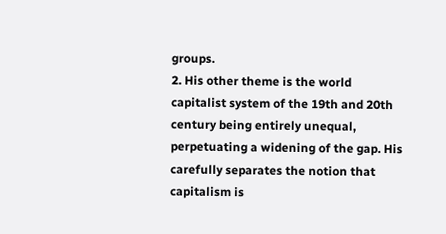groups.
2. His other theme is the world capitalist system of the 19th and 20th century being entirely unequal, perpetuating a widening of the gap. His carefully separates the notion that capitalism is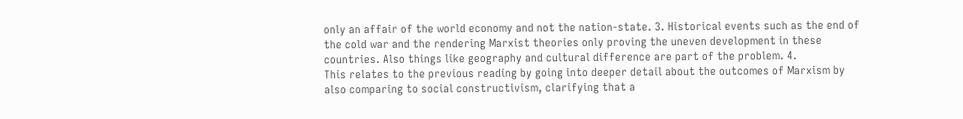only an affair of the world economy and not the nation-state. 3. Historical events such as the end of the cold war and the rendering Marxist theories only proving the uneven development in these countries. Also things like geography and cultural difference are part of the problem. 4.
This relates to the previous reading by going into deeper detail about the outcomes of Marxism by also comparing to social constructivism, clarifying that a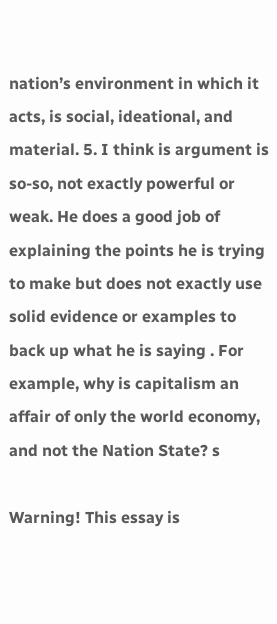nation’s environment in which it acts, is social, ideational, and material. 5. I think is argument is so-so, not exactly powerful or weak. He does a good job of explaining the points he is trying to make but does not exactly use solid evidence or examples to back up what he is saying . For example, why is capitalism an affair of only the world economy, and not the Nation State? s

Warning! This essay is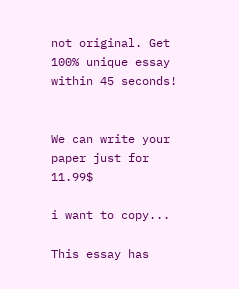not original. Get 100% unique essay within 45 seconds!


We can write your paper just for 11.99$

i want to copy...

This essay has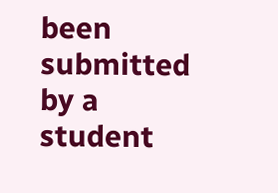been submitted by a student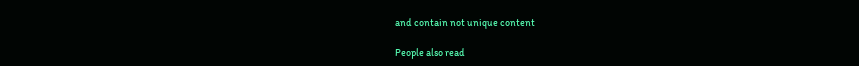and contain not unique content

People also read